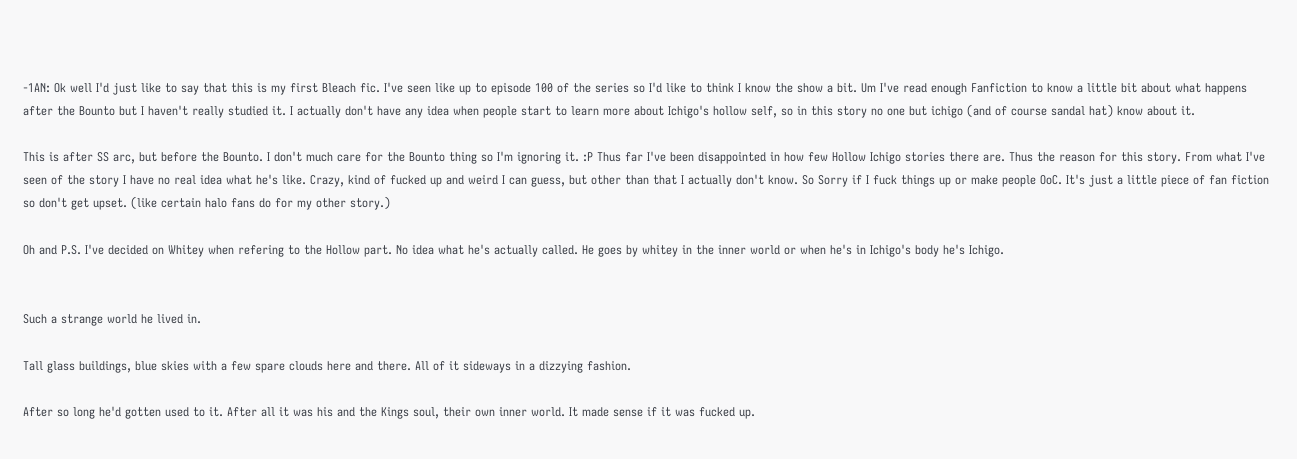-1AN: Ok well I'd just like to say that this is my first Bleach fic. I've seen like up to episode 100 of the series so I'd like to think I know the show a bit. Um I've read enough Fanfiction to know a little bit about what happens after the Bounto but I haven't really studied it. I actually don't have any idea when people start to learn more about Ichigo's hollow self, so in this story no one but ichigo (and of course sandal hat) know about it.

This is after SS arc, but before the Bounto. I don't much care for the Bounto thing so I'm ignoring it. :P Thus far I've been disappointed in how few Hollow Ichigo stories there are. Thus the reason for this story. From what I've seen of the story I have no real idea what he's like. Crazy, kind of fucked up and weird I can guess, but other than that I actually don't know. So Sorry if I fuck things up or make people OoC. It's just a little piece of fan fiction so don't get upset. (like certain halo fans do for my other story.)

Oh and P.S. I've decided on Whitey when refering to the Hollow part. No idea what he's actually called. He goes by whitey in the inner world or when he's in Ichigo's body he's Ichigo.


Such a strange world he lived in.

Tall glass buildings, blue skies with a few spare clouds here and there. All of it sideways in a dizzying fashion.

After so long he'd gotten used to it. After all it was his and the Kings soul, their own inner world. It made sense if it was fucked up.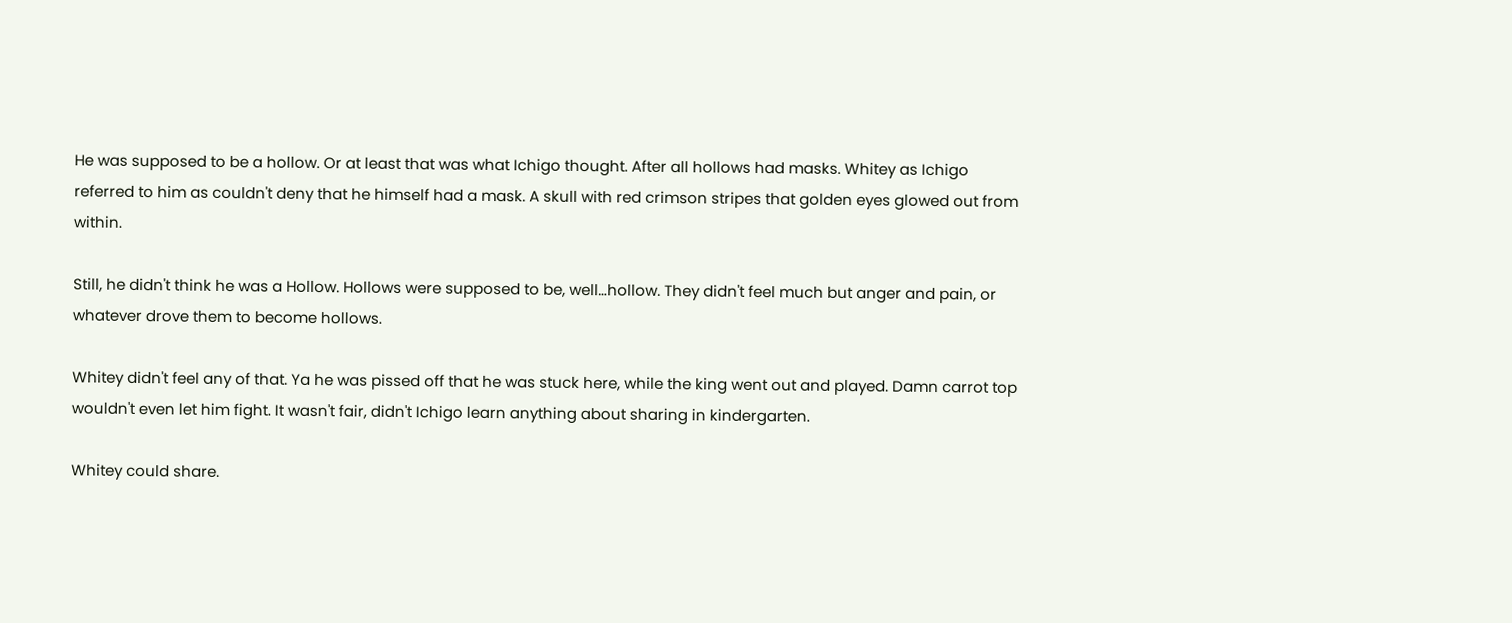He was supposed to be a hollow. Or at least that was what Ichigo thought. After all hollows had masks. Whitey as Ichigo referred to him as couldn't deny that he himself had a mask. A skull with red crimson stripes that golden eyes glowed out from within.

Still, he didn't think he was a Hollow. Hollows were supposed to be, well…hollow. They didn't feel much but anger and pain, or whatever drove them to become hollows.

Whitey didn't feel any of that. Ya he was pissed off that he was stuck here, while the king went out and played. Damn carrot top wouldn't even let him fight. It wasn't fair, didn't Ichigo learn anything about sharing in kindergarten.

Whitey could share.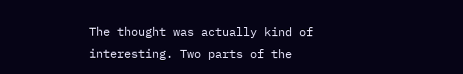The thought was actually kind of interesting. Two parts of the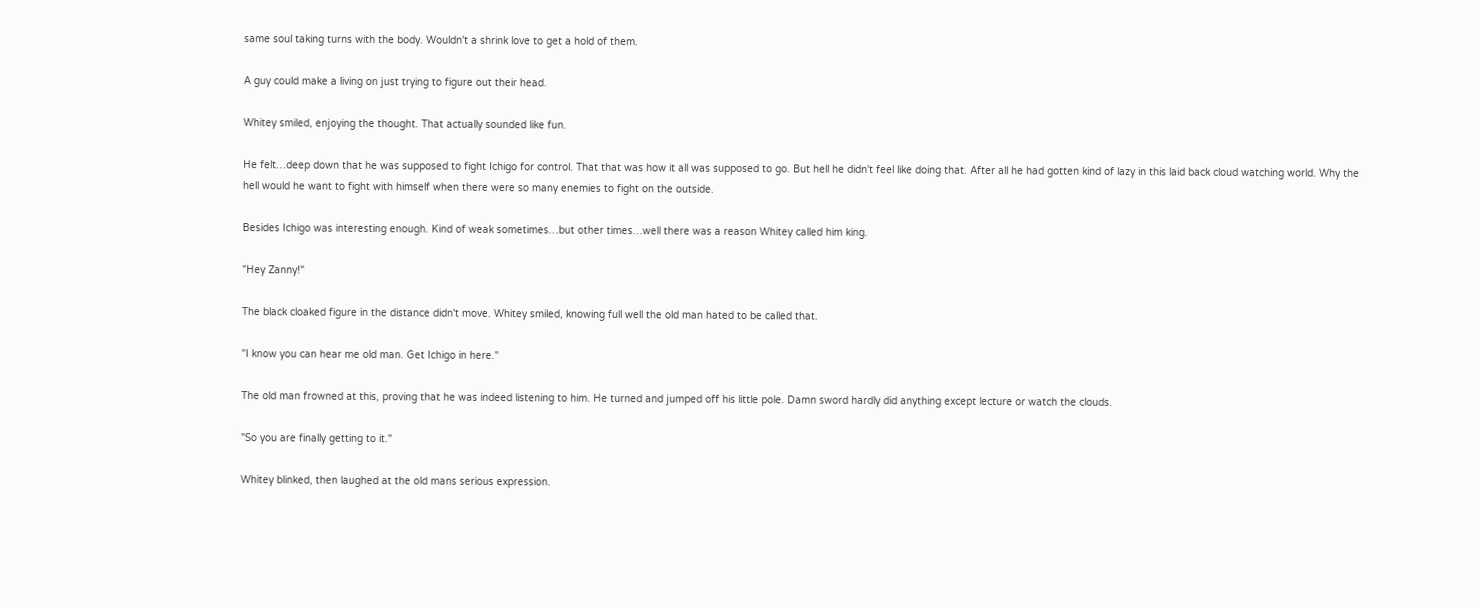same soul taking turns with the body. Wouldn't a shrink love to get a hold of them.

A guy could make a living on just trying to figure out their head.

Whitey smiled, enjoying the thought. That actually sounded like fun.

He felt…deep down that he was supposed to fight Ichigo for control. That that was how it all was supposed to go. But hell he didn't feel like doing that. After all he had gotten kind of lazy in this laid back cloud watching world. Why the hell would he want to fight with himself when there were so many enemies to fight on the outside.

Besides Ichigo was interesting enough. Kind of weak sometimes…but other times…well there was a reason Whitey called him king.

"Hey Zanny!"

The black cloaked figure in the distance didn't move. Whitey smiled, knowing full well the old man hated to be called that.

"I know you can hear me old man. Get Ichigo in here."

The old man frowned at this, proving that he was indeed listening to him. He turned and jumped off his little pole. Damn sword hardly did anything except lecture or watch the clouds.

"So you are finally getting to it."

Whitey blinked, then laughed at the old mans serious expression.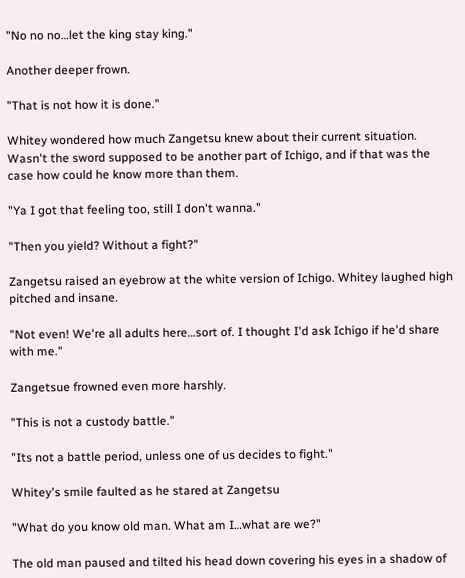"No no no…let the king stay king."

Another deeper frown.

"That is not how it is done."

Whitey wondered how much Zangetsu knew about their current situation. Wasn't the sword supposed to be another part of Ichigo, and if that was the case how could he know more than them.

"Ya I got that feeling too, still I don't wanna."

"Then you yield? Without a fight?"

Zangetsu raised an eyebrow at the white version of Ichigo. Whitey laughed high pitched and insane.

"Not even! We're all adults here…sort of. I thought I'd ask Ichigo if he'd share with me."

Zangetsue frowned even more harshly.

"This is not a custody battle."

"Its not a battle period, unless one of us decides to fight."

Whitey's smile faulted as he stared at Zangetsu

"What do you know old man. What am I…what are we?"

The old man paused and tilted his head down covering his eyes in a shadow of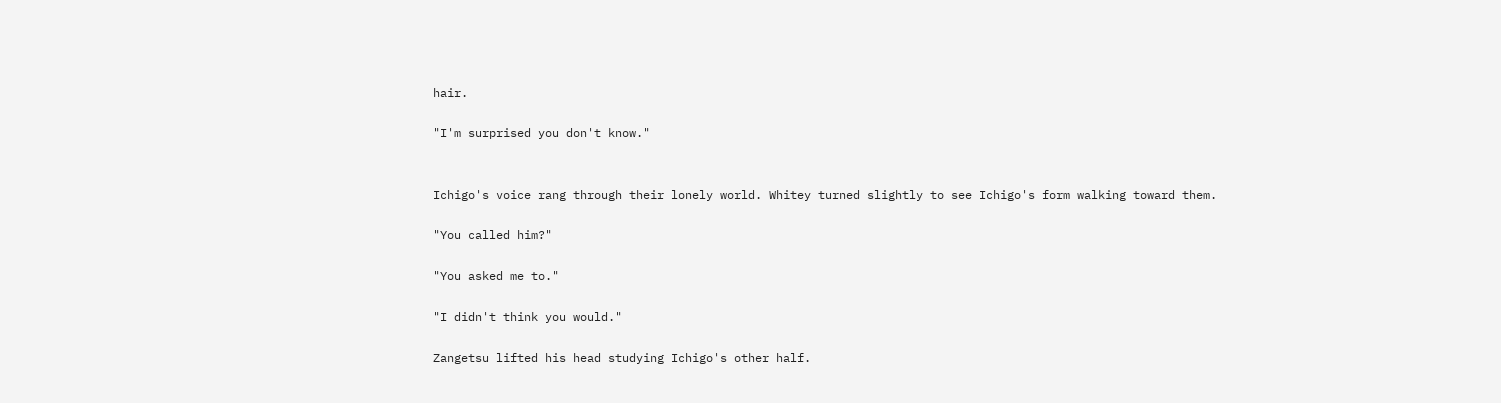hair.

"I'm surprised you don't know."


Ichigo's voice rang through their lonely world. Whitey turned slightly to see Ichigo's form walking toward them.

"You called him?"

"You asked me to."

"I didn't think you would."

Zangetsu lifted his head studying Ichigo's other half.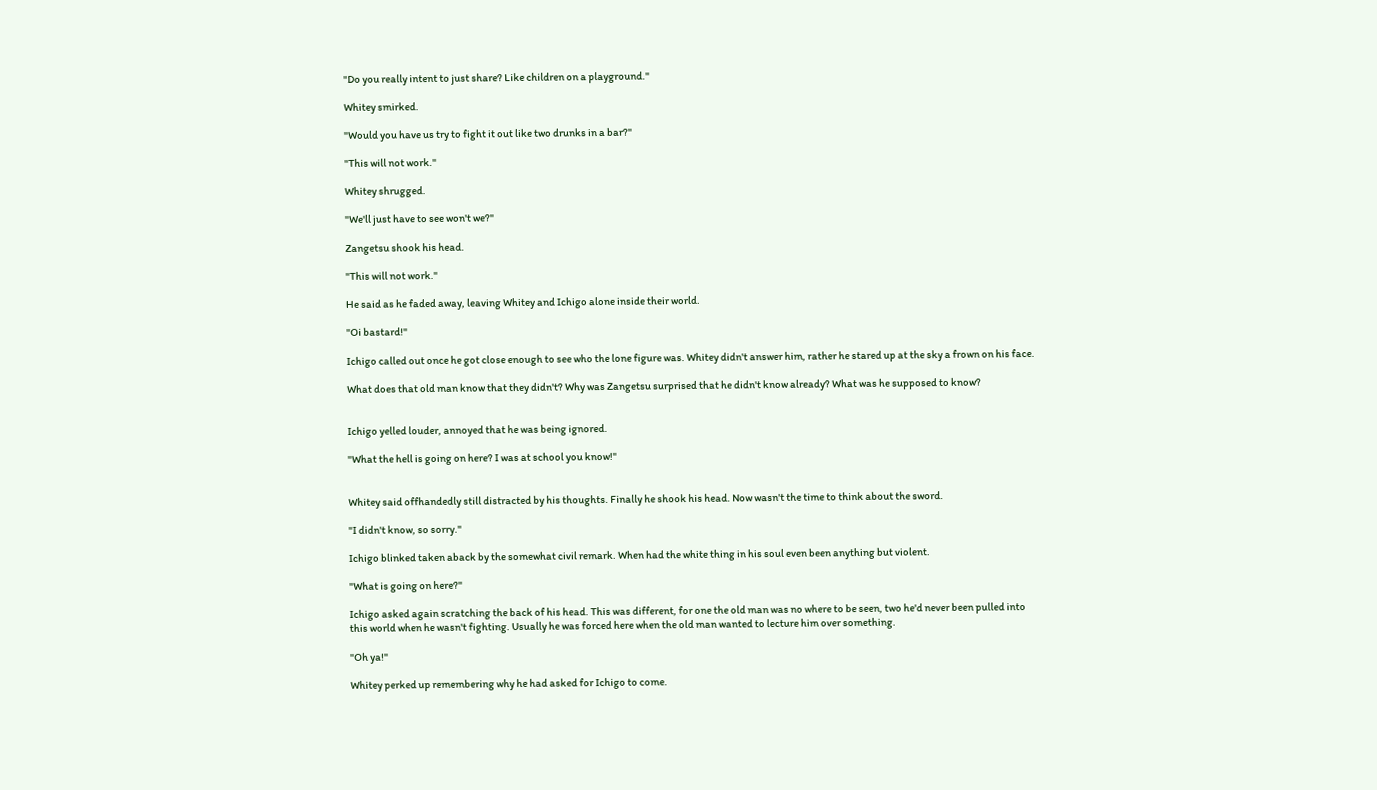"Do you really intent to just share? Like children on a playground."

Whitey smirked.

"Would you have us try to fight it out like two drunks in a bar?"

"This will not work."

Whitey shrugged.

"We'll just have to see won't we?"

Zangetsu shook his head.

"This will not work."

He said as he faded away, leaving Whitey and Ichigo alone inside their world.

"Oi bastard!"

Ichigo called out once he got close enough to see who the lone figure was. Whitey didn't answer him, rather he stared up at the sky a frown on his face.

What does that old man know that they didn't? Why was Zangetsu surprised that he didn't know already? What was he supposed to know?


Ichigo yelled louder, annoyed that he was being ignored.

"What the hell is going on here? I was at school you know!"


Whitey said offhandedly still distracted by his thoughts. Finally he shook his head. Now wasn't the time to think about the sword.

"I didn't know, so sorry."

Ichigo blinked taken aback by the somewhat civil remark. When had the white thing in his soul even been anything but violent.

"What is going on here?"

Ichigo asked again scratching the back of his head. This was different, for one the old man was no where to be seen, two he'd never been pulled into this world when he wasn't fighting. Usually he was forced here when the old man wanted to lecture him over something.

"Oh ya!"

Whitey perked up remembering why he had asked for Ichigo to come.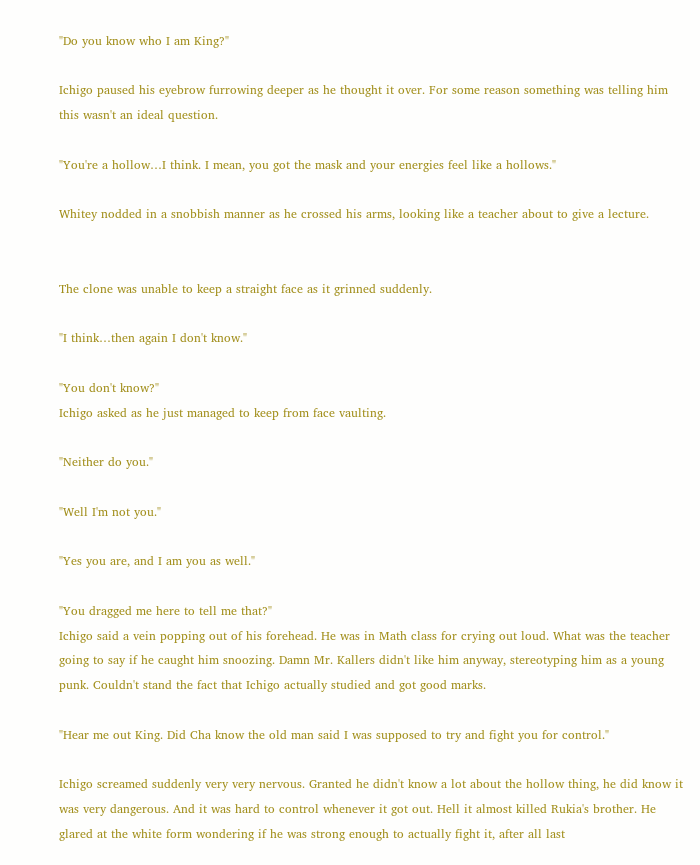"Do you know who I am King?"

Ichigo paused his eyebrow furrowing deeper as he thought it over. For some reason something was telling him this wasn't an ideal question.

"You're a hollow…I think. I mean, you got the mask and your energies feel like a hollows."

Whitey nodded in a snobbish manner as he crossed his arms, looking like a teacher about to give a lecture.


The clone was unable to keep a straight face as it grinned suddenly.

"I think…then again I don't know."

"You don't know?"
Ichigo asked as he just managed to keep from face vaulting.

"Neither do you."

"Well I'm not you."

"Yes you are, and I am you as well."

"You dragged me here to tell me that?"
Ichigo said a vein popping out of his forehead. He was in Math class for crying out loud. What was the teacher going to say if he caught him snoozing. Damn Mr. Kallers didn't like him anyway, stereotyping him as a young punk. Couldn't stand the fact that Ichigo actually studied and got good marks.

"Hear me out King. Did Cha know the old man said I was supposed to try and fight you for control."

Ichigo screamed suddenly very very nervous. Granted he didn't know a lot about the hollow thing, he did know it was very dangerous. And it was hard to control whenever it got out. Hell it almost killed Rukia's brother. He glared at the white form wondering if he was strong enough to actually fight it, after all last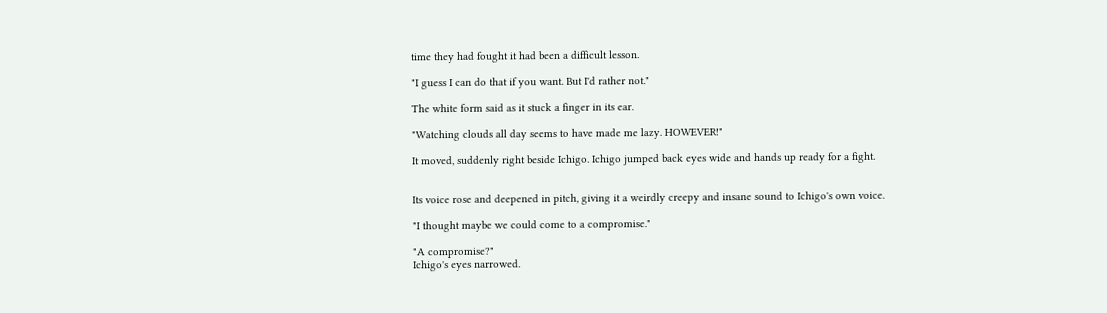time they had fought it had been a difficult lesson.

"I guess I can do that if you want. But I'd rather not."

The white form said as it stuck a finger in its ear.

"Watching clouds all day seems to have made me lazy. HOWEVER!"

It moved, suddenly right beside Ichigo. Ichigo jumped back eyes wide and hands up ready for a fight.


Its voice rose and deepened in pitch, giving it a weirdly creepy and insane sound to Ichigo's own voice.

"I thought maybe we could come to a compromise."

"A compromise?"
Ichigo's eyes narrowed.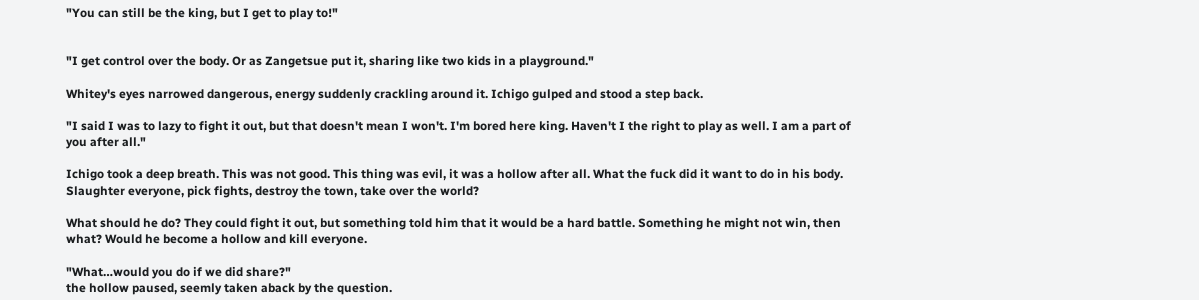"You can still be the king, but I get to play to!"


"I get control over the body. Or as Zangetsue put it, sharing like two kids in a playground."

Whitey's eyes narrowed dangerous, energy suddenly crackling around it. Ichigo gulped and stood a step back.

"I said I was to lazy to fight it out, but that doesn't mean I won't. I'm bored here king. Haven't I the right to play as well. I am a part of you after all."

Ichigo took a deep breath. This was not good. This thing was evil, it was a hollow after all. What the fuck did it want to do in his body. Slaughter everyone, pick fights, destroy the town, take over the world?

What should he do? They could fight it out, but something told him that it would be a hard battle. Something he might not win, then what? Would he become a hollow and kill everyone.

"What…would you do if we did share?"
the hollow paused, seemly taken aback by the question.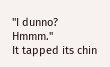"I dunno? Hmmm."
It tapped its chin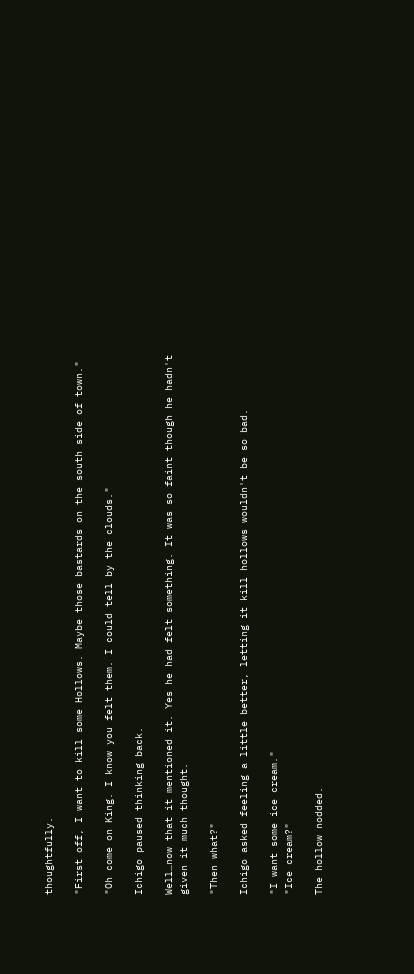thoughtfully.

"First off, I want to kill some Hollows. Maybe those bastards on the south side of town."

"Oh come on King. I know you felt them. I could tell by the clouds."

Ichigo paused thinking back.

Well…now that it mentioned it. Yes he had felt something. It was so faint though he hadn't given it much thought.

"Then what?"

Ichigo asked feeling a little better, letting it kill hollows wouldn't be so bad.

"I want some ice cream."
"Ice cream?"

The hollow nodded.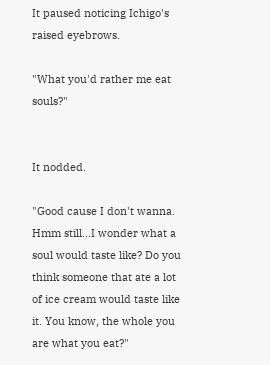It paused noticing Ichigo's raised eyebrows.

"What you'd rather me eat souls?"


It nodded.

"Good cause I don't wanna. Hmm still…I wonder what a soul would taste like? Do you think someone that ate a lot of ice cream would taste like it. You know, the whole you are what you eat?"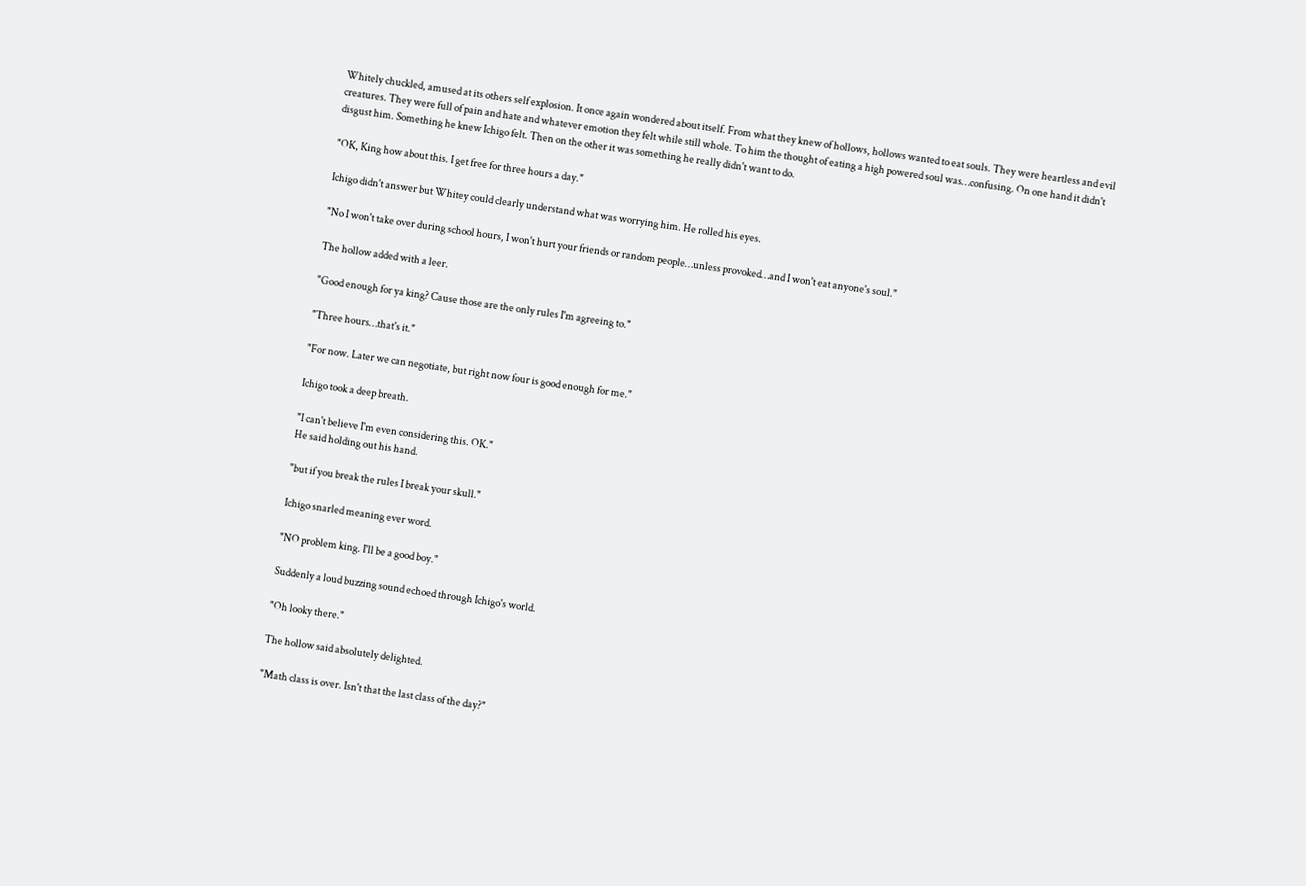Whitely chuckled, amused at its others self explosion. It once again wondered about itself. From what they knew of hollows, hollows wanted to eat souls. They were heartless and evil creatures. They were full of pain and hate and whatever emotion they felt while still whole. To him the thought of eating a high powered soul was…confusing. On one hand it didn't disgust him. Something he knew Ichigo felt. Then on the other it was something he really didn't want to do.

"OK, King how about this. I get free for three hours a day."

Ichigo didn't answer but Whitey could clearly understand what was worrying him. He rolled his eyes.

"No I won't take over during school hours, I won't hurt your friends or random people…unless provoked…and I won't eat anyone's soul."

The hollow added with a leer.

"Good enough for ya king? Cause those are the only rules I'm agreeing to."

"Three hours…that's it."

"For now. Later we can negotiate, but right now four is good enough for me."

Ichigo took a deep breath.

"I can't believe I'm even considering this. OK."
He said holding out his hand.

"but if you break the rules I break your skull."

Ichigo snarled meaning ever word.

"NO problem king. I'll be a good boy."

Suddenly a loud buzzing sound echoed through Ichigo's world.

"Oh looky there."

The hollow said absolutely delighted.

"Math class is over. Isn't that the last class of the day?"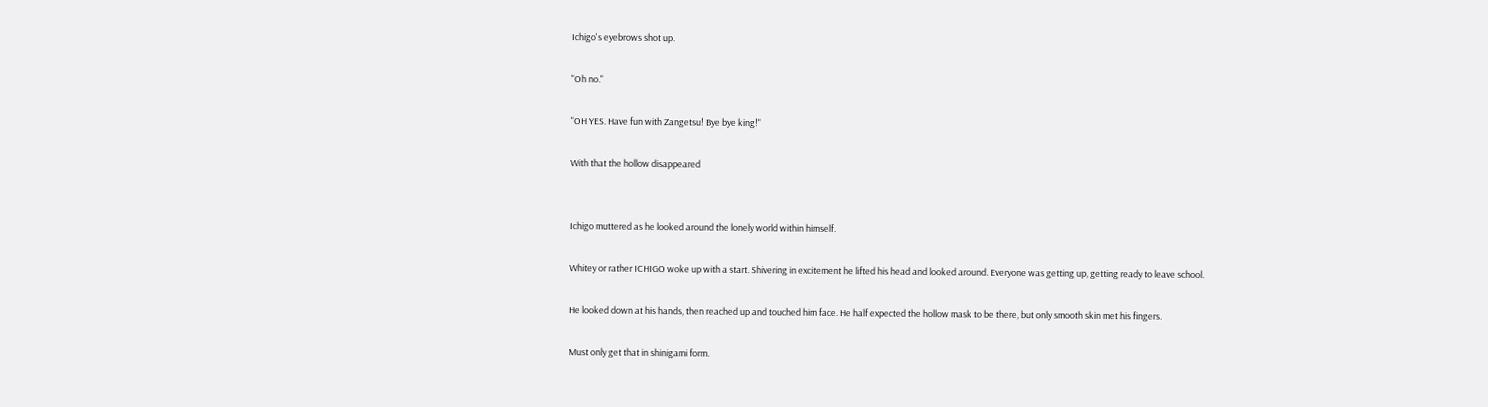Ichigo's eyebrows shot up.

"Oh no."

"OH YES. Have fun with Zangetsu! Bye bye king!"

With that the hollow disappeared


Ichigo muttered as he looked around the lonely world within himself.

Whitey or rather ICHIGO woke up with a start. Shivering in excitement he lifted his head and looked around. Everyone was getting up, getting ready to leave school.

He looked down at his hands, then reached up and touched him face. He half expected the hollow mask to be there, but only smooth skin met his fingers.

Must only get that in shinigami form.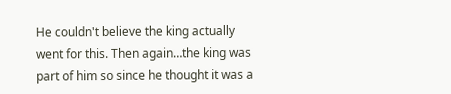He couldn't believe the king actually went for this. Then again…the king was part of him so since he thought it was a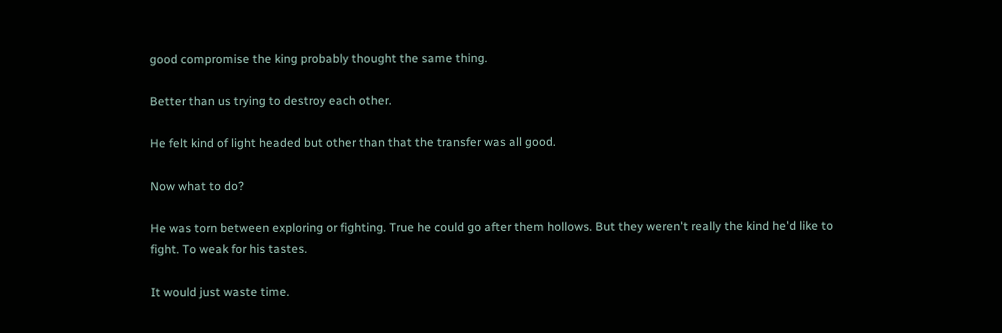good compromise the king probably thought the same thing.

Better than us trying to destroy each other.

He felt kind of light headed but other than that the transfer was all good.

Now what to do?

He was torn between exploring or fighting. True he could go after them hollows. But they weren't really the kind he'd like to fight. To weak for his tastes.

It would just waste time.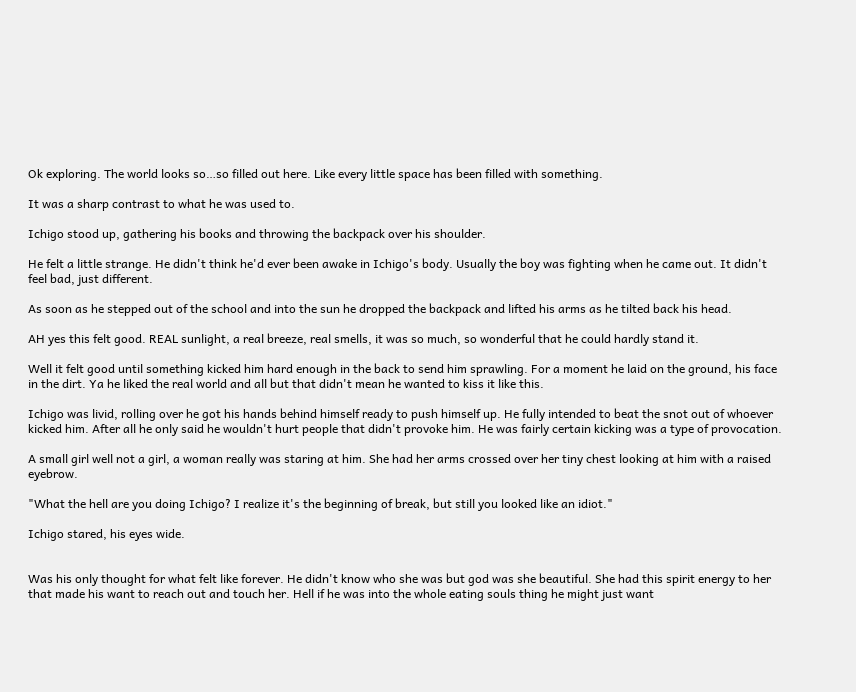Ok exploring. The world looks so…so filled out here. Like every little space has been filled with something.

It was a sharp contrast to what he was used to.

Ichigo stood up, gathering his books and throwing the backpack over his shoulder.

He felt a little strange. He didn't think he'd ever been awake in Ichigo's body. Usually the boy was fighting when he came out. It didn't feel bad, just different.

As soon as he stepped out of the school and into the sun he dropped the backpack and lifted his arms as he tilted back his head.

AH yes this felt good. REAL sunlight, a real breeze, real smells, it was so much, so wonderful that he could hardly stand it.

Well it felt good until something kicked him hard enough in the back to send him sprawling. For a moment he laid on the ground, his face in the dirt. Ya he liked the real world and all but that didn't mean he wanted to kiss it like this.

Ichigo was livid, rolling over he got his hands behind himself ready to push himself up. He fully intended to beat the snot out of whoever kicked him. After all he only said he wouldn't hurt people that didn't provoke him. He was fairly certain kicking was a type of provocation.

A small girl well not a girl, a woman really was staring at him. She had her arms crossed over her tiny chest looking at him with a raised eyebrow.

"What the hell are you doing Ichigo? I realize it's the beginning of break, but still you looked like an idiot."

Ichigo stared, his eyes wide.


Was his only thought for what felt like forever. He didn't know who she was but god was she beautiful. She had this spirit energy to her that made his want to reach out and touch her. Hell if he was into the whole eating souls thing he might just want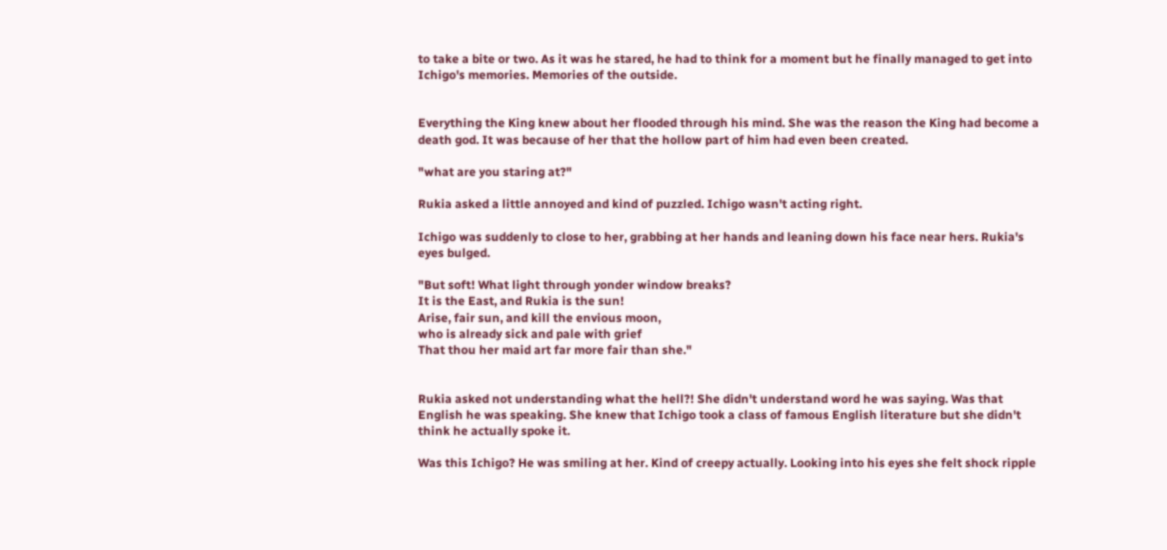to take a bite or two. As it was he stared, he had to think for a moment but he finally managed to get into Ichigo's memories. Memories of the outside.


Everything the King knew about her flooded through his mind. She was the reason the King had become a death god. It was because of her that the hollow part of him had even been created.

"what are you staring at?"

Rukia asked a little annoyed and kind of puzzled. Ichigo wasn't acting right.

Ichigo was suddenly to close to her, grabbing at her hands and leaning down his face near hers. Rukia's eyes bulged.

"But soft! What light through yonder window breaks?
It is the East, and Rukia is the sun!
Arise, fair sun, and kill the envious moon,
who is already sick and pale with grief
That thou her maid art far more fair than she."


Rukia asked not understanding what the hell?! She didn't understand word he was saying. Was that English he was speaking. She knew that Ichigo took a class of famous English literature but she didn't think he actually spoke it.

Was this Ichigo? He was smiling at her. Kind of creepy actually. Looking into his eyes she felt shock ripple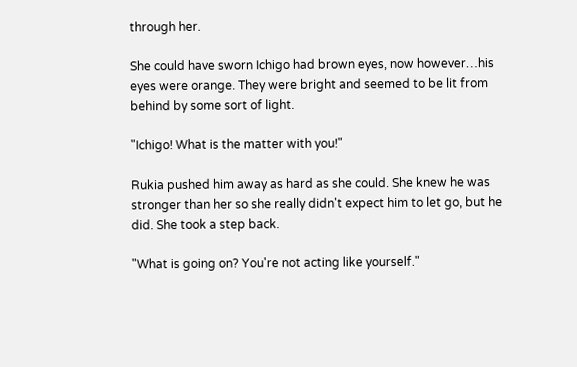through her.

She could have sworn Ichigo had brown eyes, now however…his eyes were orange. They were bright and seemed to be lit from behind by some sort of light.

"Ichigo! What is the matter with you!"

Rukia pushed him away as hard as she could. She knew he was stronger than her so she really didn't expect him to let go, but he did. She took a step back.

"What is going on? You're not acting like yourself."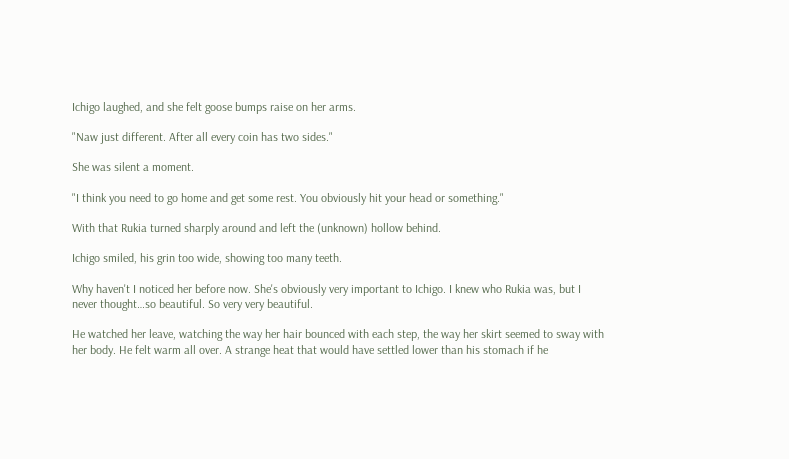Ichigo laughed, and she felt goose bumps raise on her arms.

"Naw just different. After all every coin has two sides."

She was silent a moment.

"I think you need to go home and get some rest. You obviously hit your head or something."

With that Rukia turned sharply around and left the (unknown) hollow behind.

Ichigo smiled, his grin too wide, showing too many teeth.

Why haven't I noticed her before now. She's obviously very important to Ichigo. I knew who Rukia was, but I never thought…so beautiful. So very very beautiful.

He watched her leave, watching the way her hair bounced with each step, the way her skirt seemed to sway with her body. He felt warm all over. A strange heat that would have settled lower than his stomach if he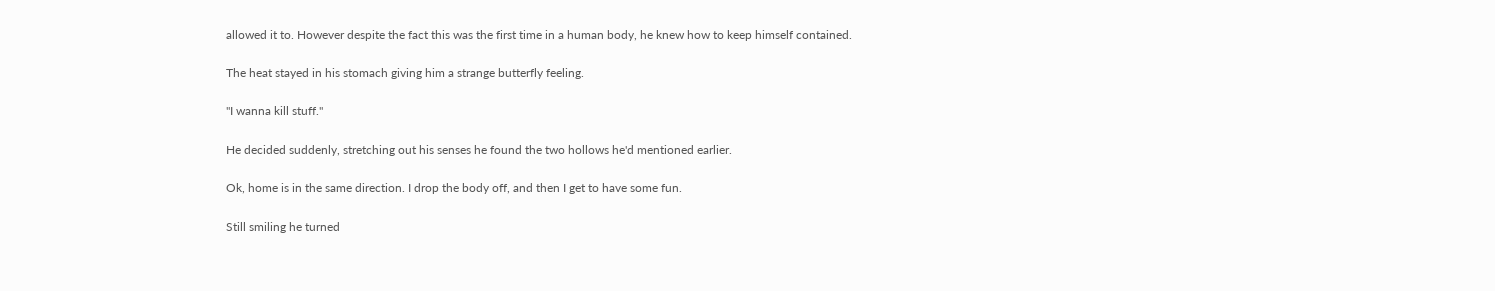allowed it to. However despite the fact this was the first time in a human body, he knew how to keep himself contained.

The heat stayed in his stomach giving him a strange butterfly feeling.

"I wanna kill stuff."

He decided suddenly, stretching out his senses he found the two hollows he'd mentioned earlier.

Ok, home is in the same direction. I drop the body off, and then I get to have some fun.

Still smiling he turned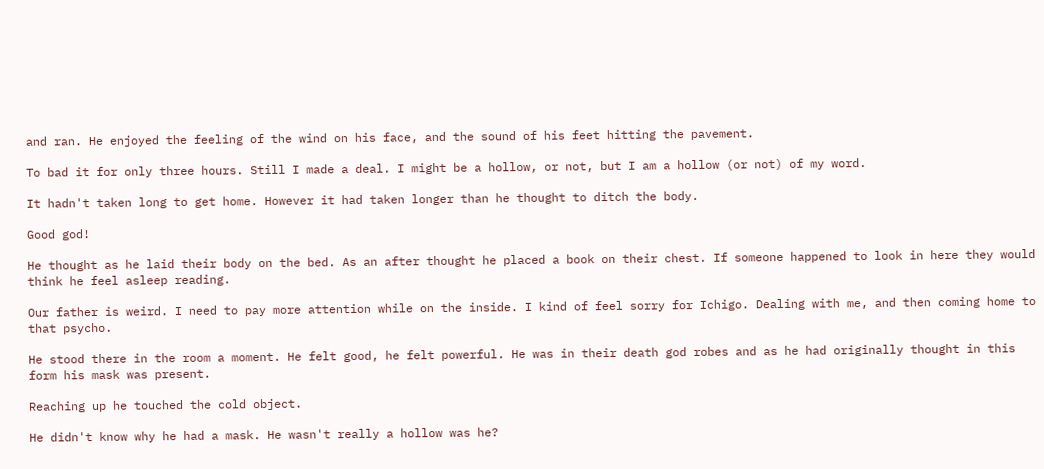and ran. He enjoyed the feeling of the wind on his face, and the sound of his feet hitting the pavement.

To bad it for only three hours. Still I made a deal. I might be a hollow, or not, but I am a hollow (or not) of my word.

It hadn't taken long to get home. However it had taken longer than he thought to ditch the body.

Good god!

He thought as he laid their body on the bed. As an after thought he placed a book on their chest. If someone happened to look in here they would think he feel asleep reading.

Our father is weird. I need to pay more attention while on the inside. I kind of feel sorry for Ichigo. Dealing with me, and then coming home to that psycho.

He stood there in the room a moment. He felt good, he felt powerful. He was in their death god robes and as he had originally thought in this form his mask was present.

Reaching up he touched the cold object.

He didn't know why he had a mask. He wasn't really a hollow was he?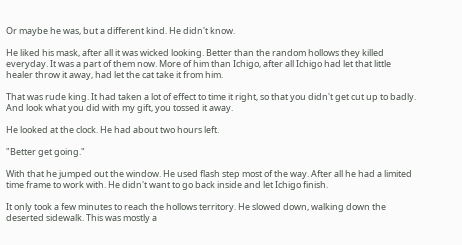Or maybe he was, but a different kind. He didn't know.

He liked his mask, after all it was wicked looking. Better than the random hollows they killed everyday. It was a part of them now. More of him than Ichigo, after all Ichigo had let that little healer throw it away, had let the cat take it from him.

That was rude king. It had taken a lot of effect to time it right, so that you didn't get cut up to badly. And look what you did with my gift, you tossed it away.

He looked at the clock. He had about two hours left.

"Better get going."

With that he jumped out the window. He used flash step most of the way. After all he had a limited time frame to work with. He didn't want to go back inside and let Ichigo finish.

It only took a few minutes to reach the hollows territory. He slowed down, walking down the deserted sidewalk. This was mostly a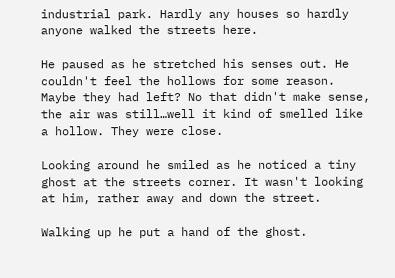industrial park. Hardly any houses so hardly anyone walked the streets here.

He paused as he stretched his senses out. He couldn't feel the hollows for some reason. Maybe they had left? No that didn't make sense, the air was still…well it kind of smelled like a hollow. They were close.

Looking around he smiled as he noticed a tiny ghost at the streets corner. It wasn't looking at him, rather away and down the street.

Walking up he put a hand of the ghost.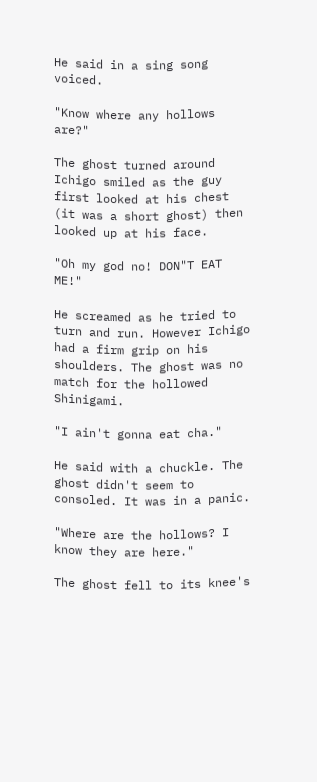He said in a sing song voiced.

"Know where any hollows are?"

The ghost turned around Ichigo smiled as the guy first looked at his chest (it was a short ghost) then looked up at his face.

"Oh my god no! DON"T EAT ME!"

He screamed as he tried to turn and run. However Ichigo had a firm grip on his shoulders. The ghost was no match for the hollowed Shinigami.

"I ain't gonna eat cha."

He said with a chuckle. The ghost didn't seem to consoled. It was in a panic.

"Where are the hollows? I know they are here."

The ghost fell to its knee's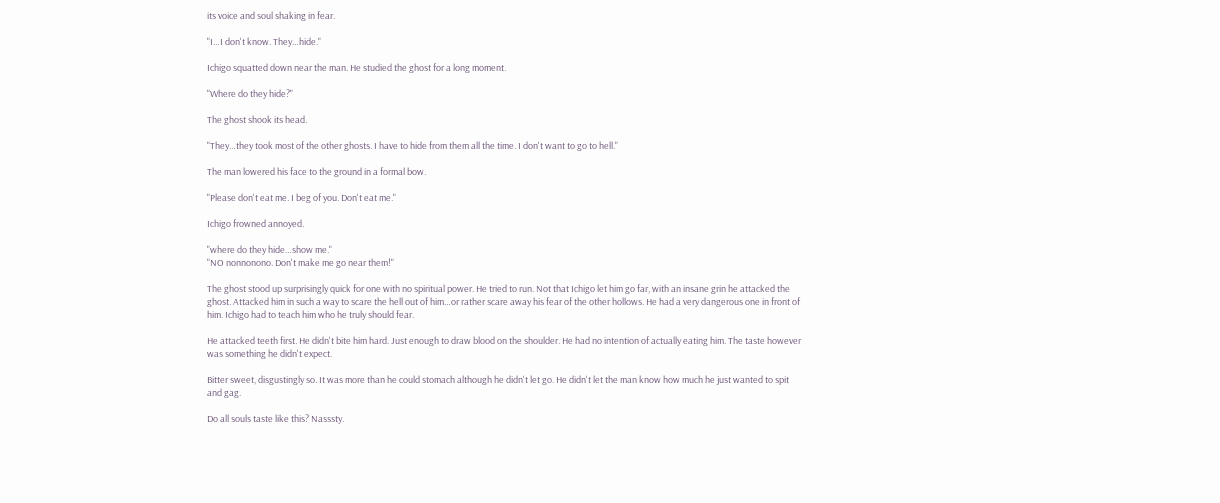its voice and soul shaking in fear.

"I…I don't know. They…hide."

Ichigo squatted down near the man. He studied the ghost for a long moment.

"Where do they hide?"

The ghost shook its head.

"They…they took most of the other ghosts. I have to hide from them all the time. I don't want to go to hell."

The man lowered his face to the ground in a formal bow.

"Please don't eat me. I beg of you. Don't eat me."

Ichigo frowned annoyed.

"where do they hide…show me."
"NO nonnonono. Don't make me go near them!"

The ghost stood up surprisingly quick for one with no spiritual power. He tried to run. Not that Ichigo let him go far, with an insane grin he attacked the ghost. Attacked him in such a way to scare the hell out of him…or rather scare away his fear of the other hollows. He had a very dangerous one in front of him. Ichigo had to teach him who he truly should fear.

He attacked teeth first. He didn't bite him hard. Just enough to draw blood on the shoulder. He had no intention of actually eating him. The taste however was something he didn't expect.

Bitter sweet, disgustingly so. It was more than he could stomach although he didn't let go. He didn't let the man know how much he just wanted to spit and gag.

Do all souls taste like this? Nasssty.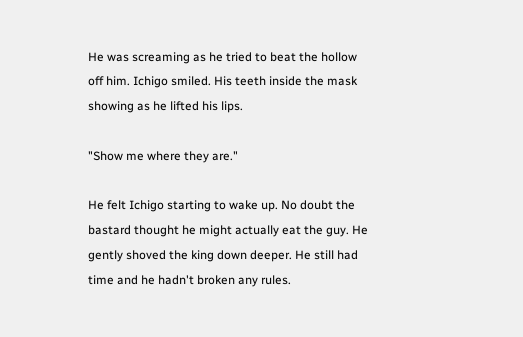He was screaming as he tried to beat the hollow off him. Ichigo smiled. His teeth inside the mask showing as he lifted his lips.

"Show me where they are."

He felt Ichigo starting to wake up. No doubt the bastard thought he might actually eat the guy. He gently shoved the king down deeper. He still had time and he hadn't broken any rules.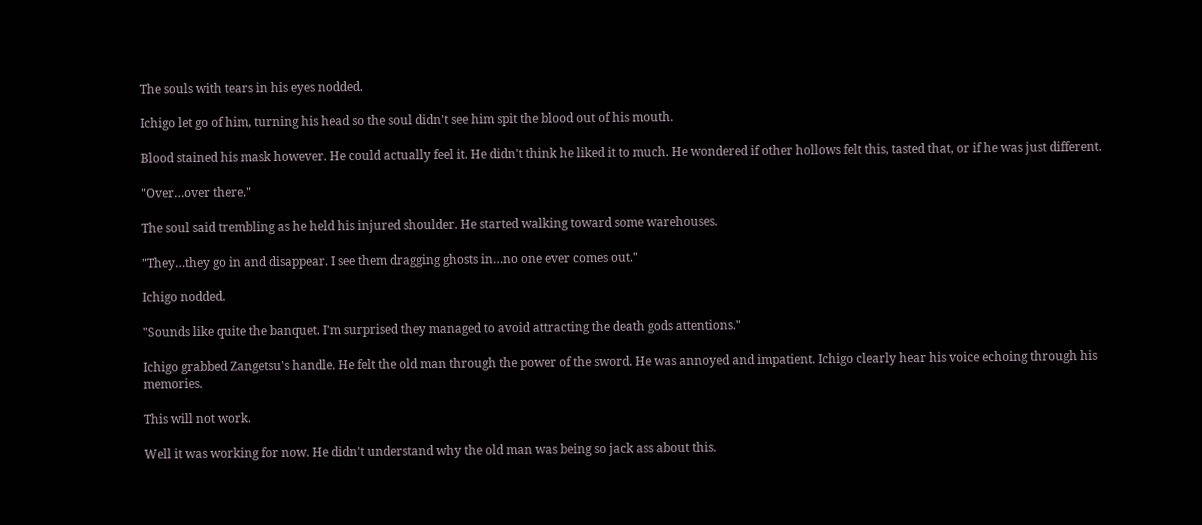The souls with tears in his eyes nodded.

Ichigo let go of him, turning his head so the soul didn't see him spit the blood out of his mouth.

Blood stained his mask however. He could actually feel it. He didn't think he liked it to much. He wondered if other hollows felt this, tasted that, or if he was just different.

"Over…over there."

The soul said trembling as he held his injured shoulder. He started walking toward some warehouses.

"They…they go in and disappear. I see them dragging ghosts in…no one ever comes out."

Ichigo nodded.

"Sounds like quite the banquet. I'm surprised they managed to avoid attracting the death gods attentions."

Ichigo grabbed Zangetsu's handle. He felt the old man through the power of the sword. He was annoyed and impatient. Ichigo clearly hear his voice echoing through his memories.

This will not work.

Well it was working for now. He didn't understand why the old man was being so jack ass about this.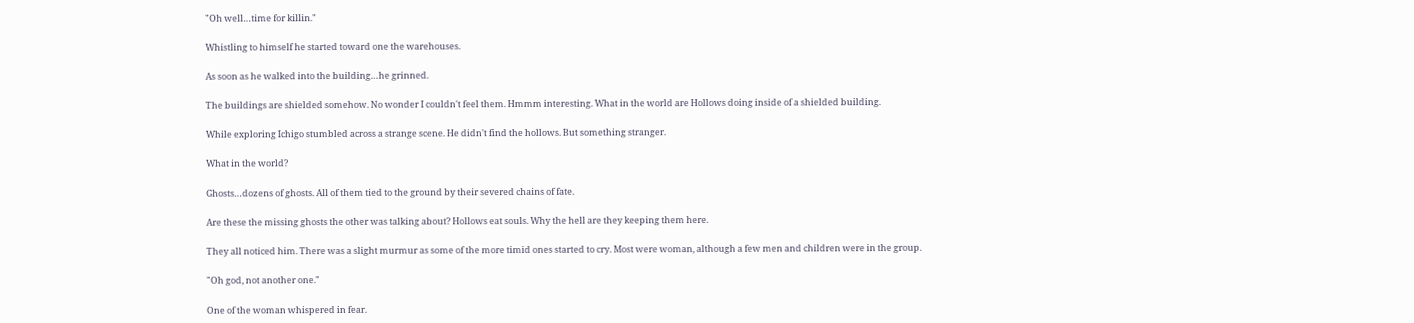"Oh well…time for killin."

Whistling to himself he started toward one the warehouses.

As soon as he walked into the building…he grinned.

The buildings are shielded somehow. No wonder I couldn't feel them. Hmmm interesting. What in the world are Hollows doing inside of a shielded building.

While exploring Ichigo stumbled across a strange scene. He didn't find the hollows. But something stranger.

What in the world?

Ghosts…dozens of ghosts. All of them tied to the ground by their severed chains of fate.

Are these the missing ghosts the other was talking about? Hollows eat souls. Why the hell are they keeping them here.

They all noticed him. There was a slight murmur as some of the more timid ones started to cry. Most were woman, although a few men and children were in the group.

"Oh god, not another one."

One of the woman whispered in fear.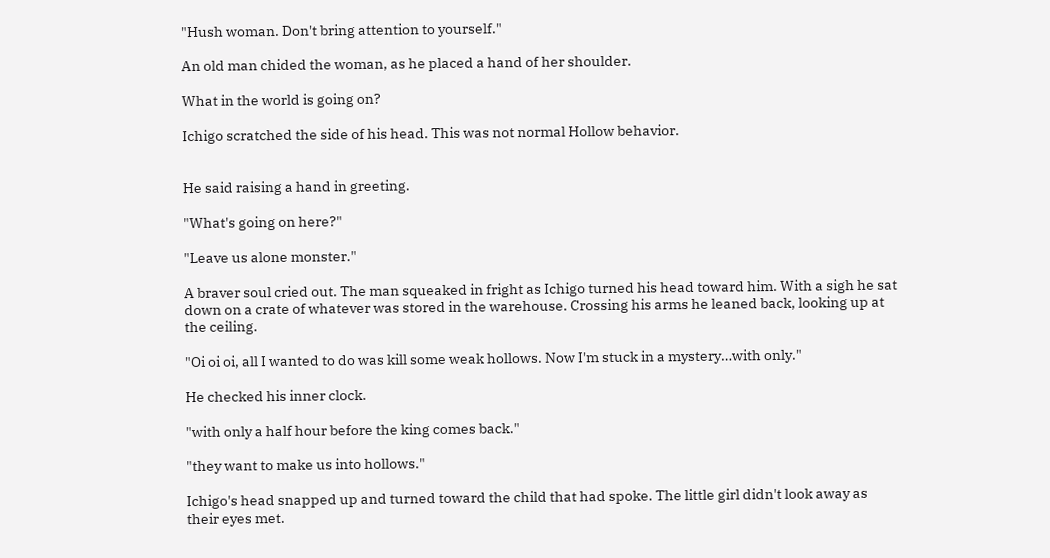"Hush woman. Don't bring attention to yourself."

An old man chided the woman, as he placed a hand of her shoulder.

What in the world is going on?

Ichigo scratched the side of his head. This was not normal Hollow behavior.


He said raising a hand in greeting.

"What's going on here?"

"Leave us alone monster."

A braver soul cried out. The man squeaked in fright as Ichigo turned his head toward him. With a sigh he sat down on a crate of whatever was stored in the warehouse. Crossing his arms he leaned back, looking up at the ceiling.

"Oi oi oi, all I wanted to do was kill some weak hollows. Now I'm stuck in a mystery…with only."

He checked his inner clock.

"with only a half hour before the king comes back."

"they want to make us into hollows."

Ichigo's head snapped up and turned toward the child that had spoke. The little girl didn't look away as their eyes met.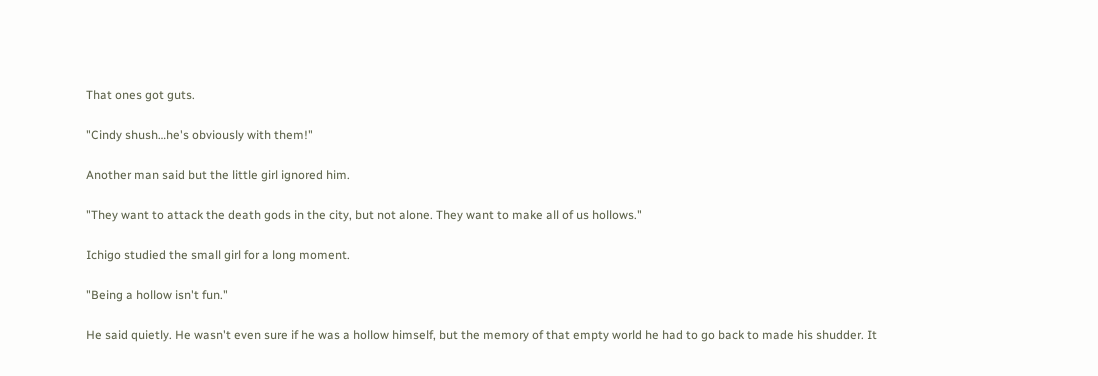That ones got guts.

"Cindy shush…he's obviously with them!"

Another man said but the little girl ignored him.

"They want to attack the death gods in the city, but not alone. They want to make all of us hollows."

Ichigo studied the small girl for a long moment.

"Being a hollow isn't fun."

He said quietly. He wasn't even sure if he was a hollow himself, but the memory of that empty world he had to go back to made his shudder. It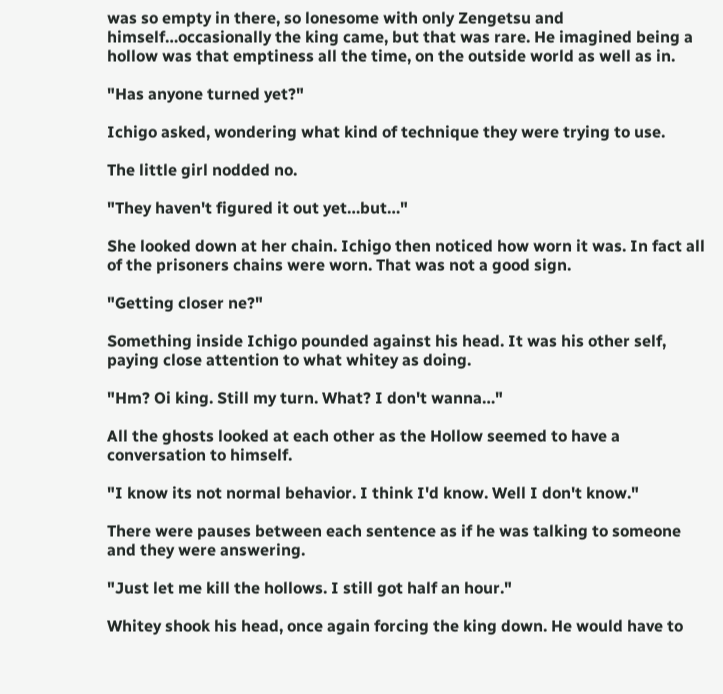was so empty in there, so lonesome with only Zengetsu and himself…occasionally the king came, but that was rare. He imagined being a hollow was that emptiness all the time, on the outside world as well as in.

"Has anyone turned yet?"

Ichigo asked, wondering what kind of technique they were trying to use.

The little girl nodded no.

"They haven't figured it out yet…but…"

She looked down at her chain. Ichigo then noticed how worn it was. In fact all of the prisoners chains were worn. That was not a good sign.

"Getting closer ne?"

Something inside Ichigo pounded against his head. It was his other self, paying close attention to what whitey as doing.

"Hm? Oi king. Still my turn. What? I don't wanna…"

All the ghosts looked at each other as the Hollow seemed to have a conversation to himself.

"I know its not normal behavior. I think I'd know. Well I don't know."

There were pauses between each sentence as if he was talking to someone and they were answering.

"Just let me kill the hollows. I still got half an hour."

Whitey shook his head, once again forcing the king down. He would have to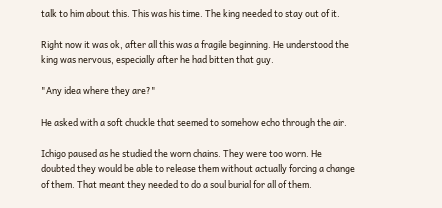talk to him about this. This was his time. The king needed to stay out of it.

Right now it was ok, after all this was a fragile beginning. He understood the king was nervous, especially after he had bitten that guy.

"Any idea where they are?"

He asked with a soft chuckle that seemed to somehow echo through the air.

Ichigo paused as he studied the worn chains. They were too worn. He doubted they would be able to release them without actually forcing a change of them. That meant they needed to do a soul burial for all of them.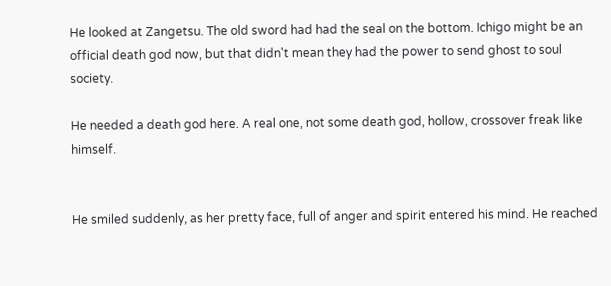He looked at Zangetsu. The old sword had had the seal on the bottom. Ichigo might be an official death god now, but that didn't mean they had the power to send ghost to soul society.

He needed a death god here. A real one, not some death god, hollow, crossover freak like himself.


He smiled suddenly, as her pretty face, full of anger and spirit entered his mind. He reached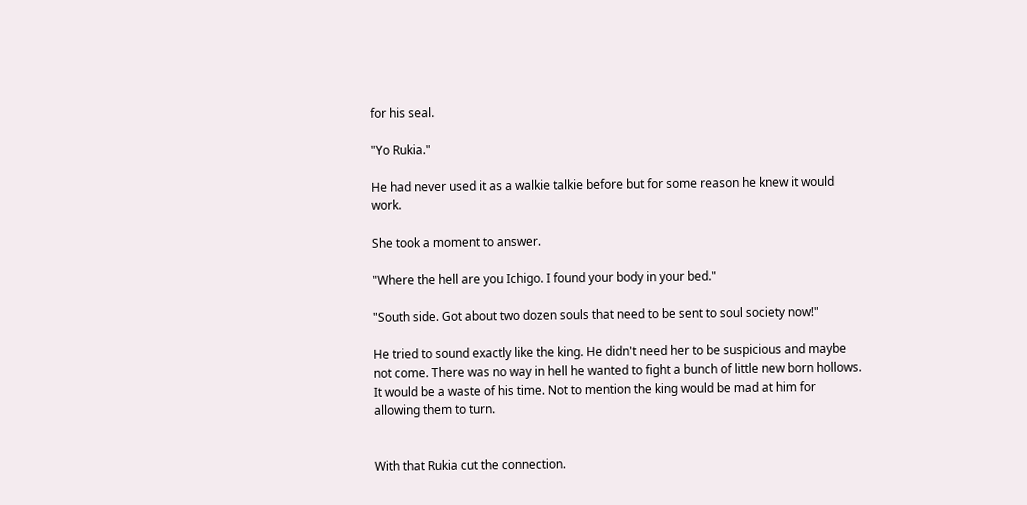for his seal.

"Yo Rukia."

He had never used it as a walkie talkie before but for some reason he knew it would work.

She took a moment to answer.

"Where the hell are you Ichigo. I found your body in your bed."

"South side. Got about two dozen souls that need to be sent to soul society now!"

He tried to sound exactly like the king. He didn't need her to be suspicious and maybe not come. There was no way in hell he wanted to fight a bunch of little new born hollows. It would be a waste of his time. Not to mention the king would be mad at him for allowing them to turn.


With that Rukia cut the connection.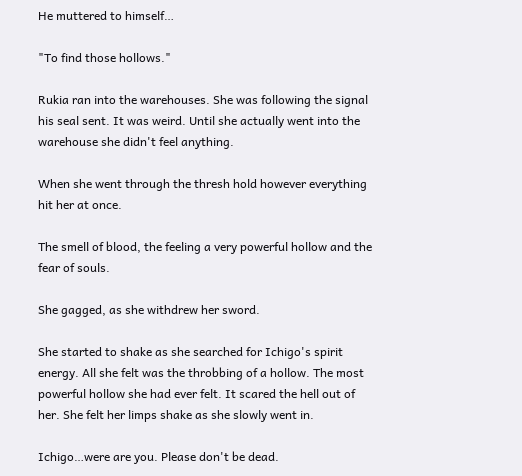He muttered to himself…

"To find those hollows."

Rukia ran into the warehouses. She was following the signal his seal sent. It was weird. Until she actually went into the warehouse she didn't feel anything.

When she went through the thresh hold however everything hit her at once.

The smell of blood, the feeling a very powerful hollow and the fear of souls.

She gagged, as she withdrew her sword.

She started to shake as she searched for Ichigo's spirit energy. All she felt was the throbbing of a hollow. The most powerful hollow she had ever felt. It scared the hell out of her. She felt her limps shake as she slowly went in.

Ichigo…were are you. Please don't be dead.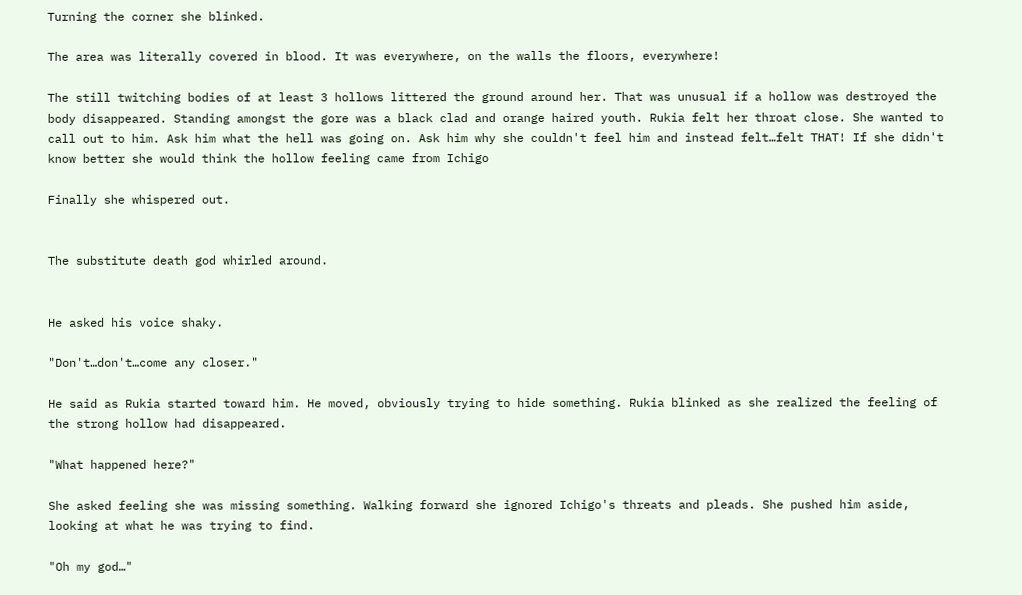Turning the corner she blinked.

The area was literally covered in blood. It was everywhere, on the walls the floors, everywhere!

The still twitching bodies of at least 3 hollows littered the ground around her. That was unusual if a hollow was destroyed the body disappeared. Standing amongst the gore was a black clad and orange haired youth. Rukia felt her throat close. She wanted to call out to him. Ask him what the hell was going on. Ask him why she couldn't feel him and instead felt…felt THAT! If she didn't know better she would think the hollow feeling came from Ichigo

Finally she whispered out.


The substitute death god whirled around.


He asked his voice shaky.

"Don't…don't…come any closer."

He said as Rukia started toward him. He moved, obviously trying to hide something. Rukia blinked as she realized the feeling of the strong hollow had disappeared.

"What happened here?"

She asked feeling she was missing something. Walking forward she ignored Ichigo's threats and pleads. She pushed him aside, looking at what he was trying to find.

"Oh my god…"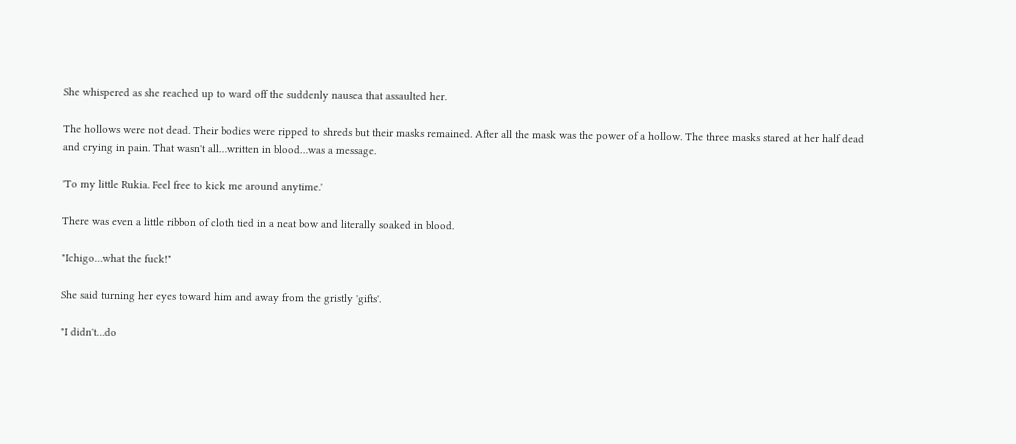She whispered as she reached up to ward off the suddenly nausea that assaulted her.

The hollows were not dead. Their bodies were ripped to shreds but their masks remained. After all the mask was the power of a hollow. The three masks stared at her half dead and crying in pain. That wasn't all…written in blood…was a message.

'To my little Rukia. Feel free to kick me around anytime.'

There was even a little ribbon of cloth tied in a neat bow and literally soaked in blood.

"Ichigo…what the fuck!"

She said turning her eyes toward him and away from the gristly 'gifts'.

"I didn't…do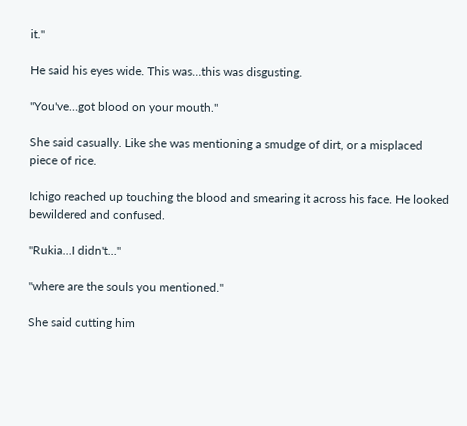it."

He said his eyes wide. This was…this was disgusting.

"You've…got blood on your mouth."

She said casually. Like she was mentioning a smudge of dirt, or a misplaced piece of rice.

Ichigo reached up touching the blood and smearing it across his face. He looked bewildered and confused.

"Rukia…I didn't…"

"where are the souls you mentioned."

She said cutting him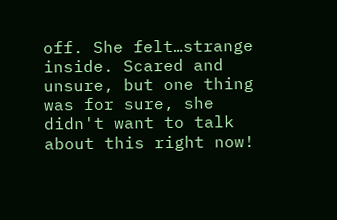off. She felt…strange inside. Scared and unsure, but one thing was for sure, she didn't want to talk about this right now!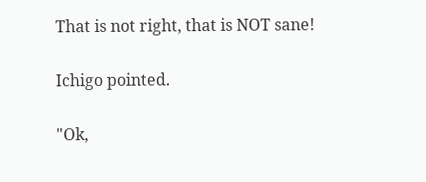That is not right, that is NOT sane!

Ichigo pointed.

"Ok,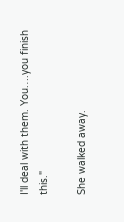I'll deal with them. You….you finish this."

She walked away.